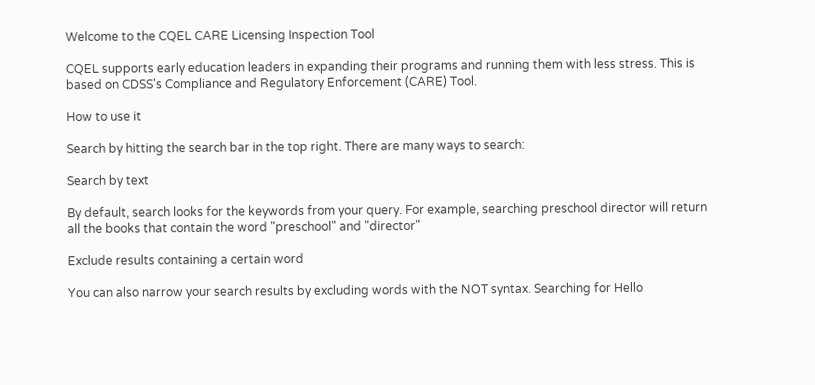Welcome to the CQEL CARE Licensing Inspection Tool

CQEL supports early education leaders in expanding their programs and running them with less stress. This is based on CDSS's Compliance and Regulatory Enforcement (CARE) Tool.

How to use it

Search by hitting the search bar in the top right. There are many ways to search:

Search by text

By default, search looks for the keywords from your query. For example, searching preschool director will return all the books that contain the word "preschool" and "director"

Exclude results containing a certain word

You can also narrow your search results by excluding words with the NOT syntax. Searching for Hello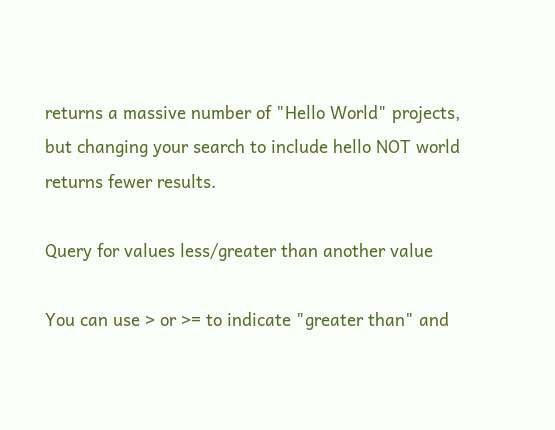returns a massive number of "Hello World" projects, but changing your search to include hello NOT world returns fewer results.

Query for values less/greater than another value

You can use > or >= to indicate "greater than" and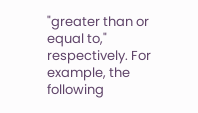"greater than or equal to," respectively. For example, the following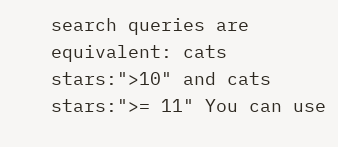search queries are equivalent: cats stars:">10" and cats stars:">= 11" You can use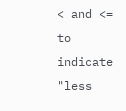< and <= to indicate "less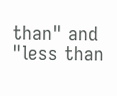than" and "less than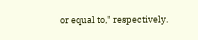or equal to," respectively.